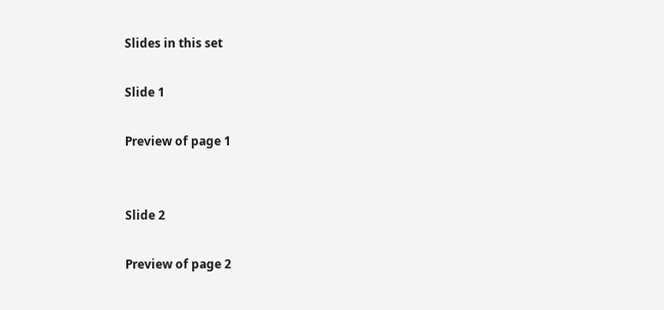Slides in this set

Slide 1

Preview of page 1


Slide 2

Preview of page 2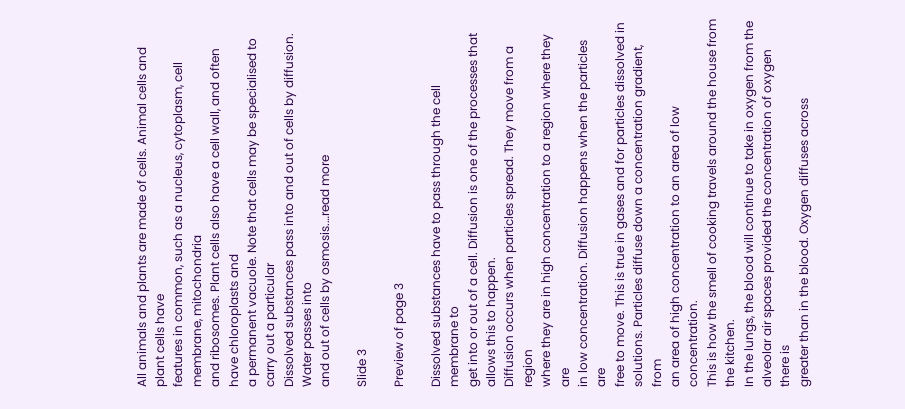All animals and plants are made of cells. Animal cells and plant cells have
features in common, such as a nucleus, cytoplasm, cell membrane, mitochondria
and ribosomes. Plant cells also have a cell wall, and often have chloroplasts and
a permanent vacuole. Note that cells may be specialised to carry out a particular
Dissolved substances pass into and out of cells by diffusion. Water passes into
and out of cells by osmosis.…read more

Slide 3

Preview of page 3

Dissolved substances have to pass through the cell membrane to
get into or out of a cell. Diffusion is one of the processes that
allows this to happen.
Diffusion occurs when particles spread. They move from a region
where they are in high concentration to a region where they are
in low concentration. Diffusion happens when the particles are
free to move. This is true in gases and for particles dissolved in
solutions. Particles diffuse down a concentration gradient, from
an area of high concentration to an area of low concentration.
This is how the smell of cooking travels around the house from
the kitchen.
In the lungs, the blood will continue to take in oxygen from the
alveolar air spaces provided the concentration of oxygen there is
greater than in the blood. Oxygen diffuses across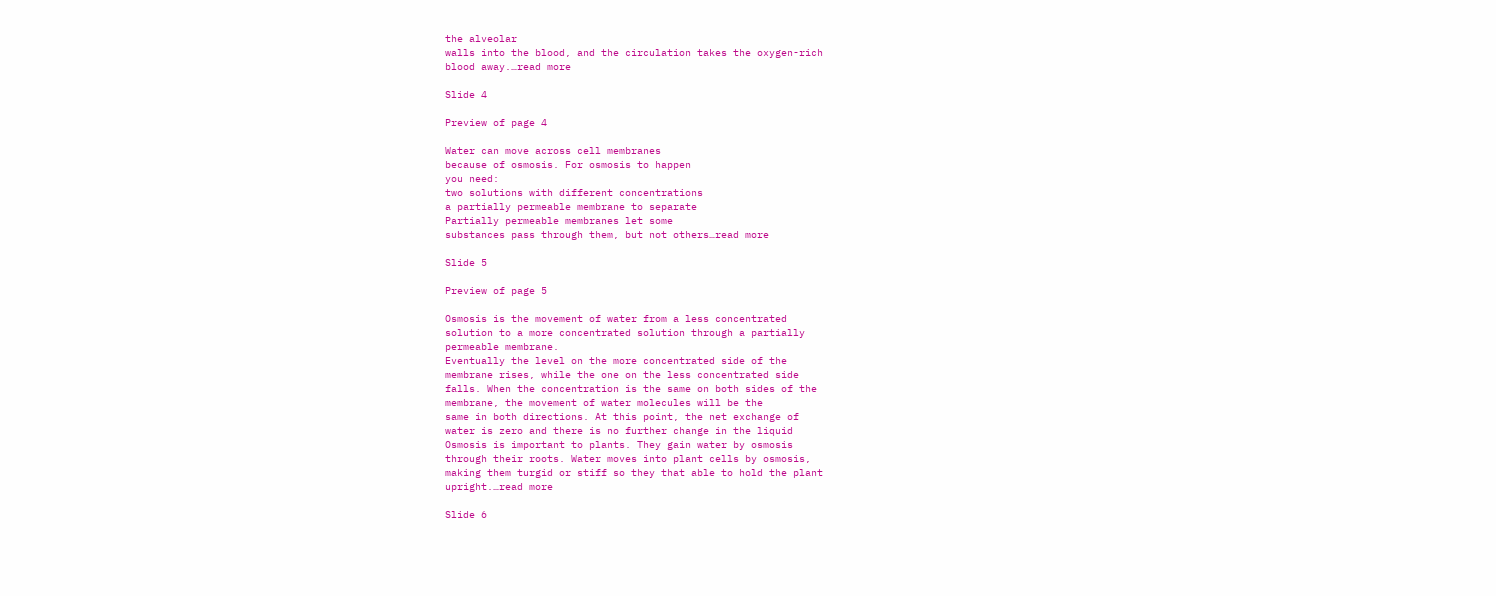the alveolar
walls into the blood, and the circulation takes the oxygen-rich
blood away.…read more

Slide 4

Preview of page 4

Water can move across cell membranes
because of osmosis. For osmosis to happen
you need:
two solutions with different concentrations
a partially permeable membrane to separate
Partially permeable membranes let some
substances pass through them, but not others…read more

Slide 5

Preview of page 5

Osmosis is the movement of water from a less concentrated
solution to a more concentrated solution through a partially
permeable membrane.
Eventually the level on the more concentrated side of the
membrane rises, while the one on the less concentrated side
falls. When the concentration is the same on both sides of the
membrane, the movement of water molecules will be the
same in both directions. At this point, the net exchange of
water is zero and there is no further change in the liquid
Osmosis is important to plants. They gain water by osmosis
through their roots. Water moves into plant cells by osmosis,
making them turgid or stiff so they that able to hold the plant
upright.…read more

Slide 6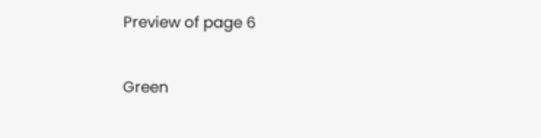Preview of page 6

Green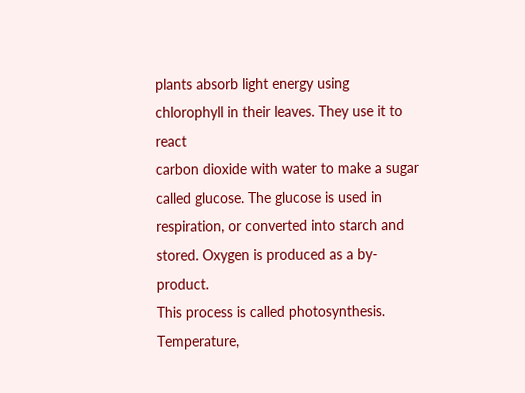plants absorb light energy using
chlorophyll in their leaves. They use it to react
carbon dioxide with water to make a sugar
called glucose. The glucose is used in
respiration, or converted into starch and
stored. Oxygen is produced as a by-product.
This process is called photosynthesis.
Temperature,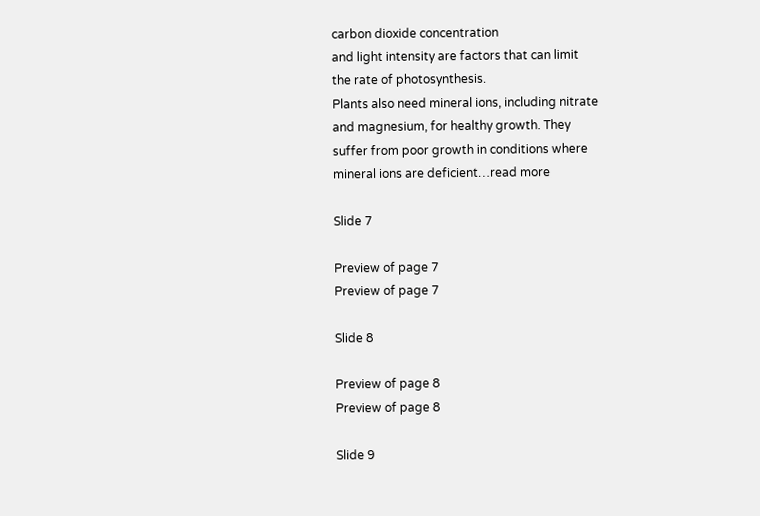carbon dioxide concentration
and light intensity are factors that can limit
the rate of photosynthesis.
Plants also need mineral ions, including nitrate
and magnesium, for healthy growth. They
suffer from poor growth in conditions where
mineral ions are deficient…read more

Slide 7

Preview of page 7
Preview of page 7

Slide 8

Preview of page 8
Preview of page 8

Slide 9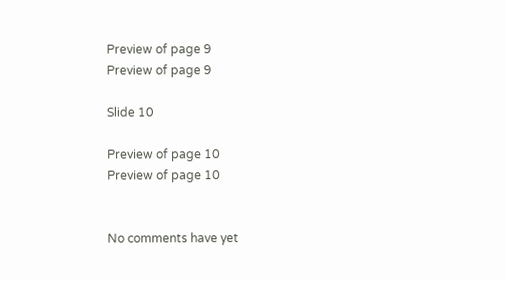Preview of page 9
Preview of page 9

Slide 10

Preview of page 10
Preview of page 10


No comments have yet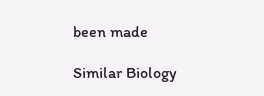been made

Similar Biology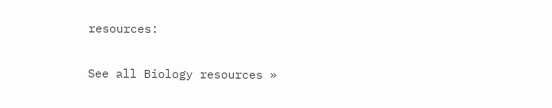resources:

See all Biology resources »